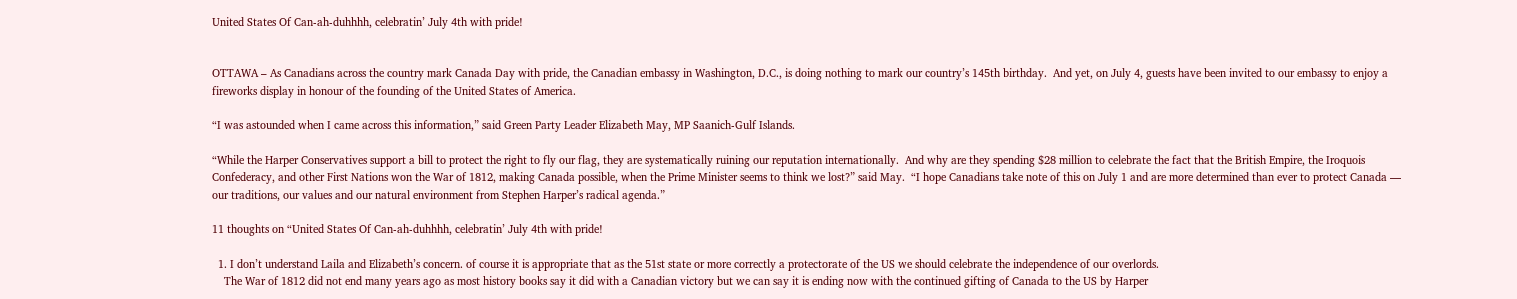United States Of Can-ah-duhhhh, celebratin’ July 4th with pride!


OTTAWA – As Canadians across the country mark Canada Day with pride, the Canadian embassy in Washington, D.C., is doing nothing to mark our country’s 145th birthday.  And yet, on July 4, guests have been invited to our embassy to enjoy a fireworks display in honour of the founding of the United States of America.

“I was astounded when I came across this information,” said Green Party Leader Elizabeth May, MP Saanich-Gulf Islands.

“While the Harper Conservatives support a bill to protect the right to fly our flag, they are systematically ruining our reputation internationally.  And why are they spending $28 million to celebrate the fact that the British Empire, the Iroquois Confederacy, and other First Nations won the War of 1812, making Canada possible, when the Prime Minister seems to think we lost?” said May.  “I hope Canadians take note of this on July 1 and are more determined than ever to protect Canada — our traditions, our values and our natural environment from Stephen Harper’s radical agenda.”

11 thoughts on “United States Of Can-ah-duhhhh, celebratin’ July 4th with pride!

  1. I don’t understand Laila and Elizabeth’s concern. of course it is appropriate that as the 51st state or more correctly a protectorate of the US we should celebrate the independence of our overlords.
    The War of 1812 did not end many years ago as most history books say it did with a Canadian victory but we can say it is ending now with the continued gifting of Canada to the US by Harper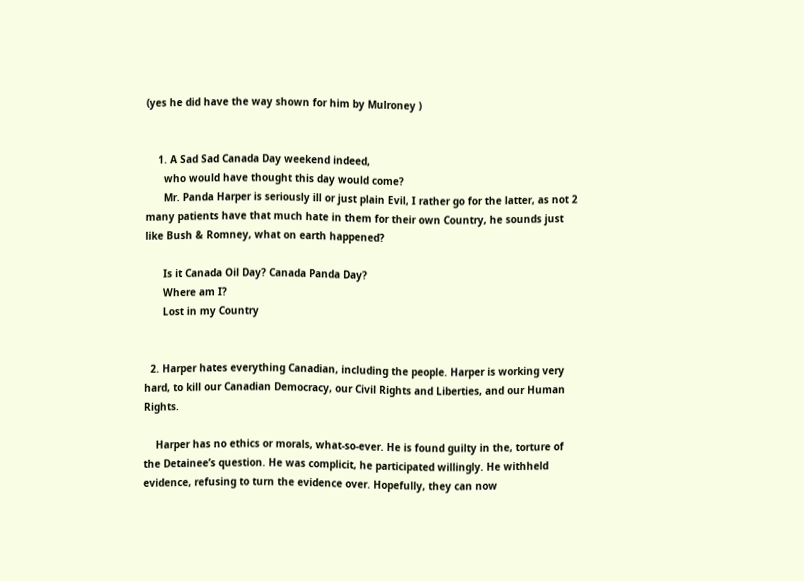(yes he did have the way shown for him by Mulroney )


    1. A Sad Sad Canada Day weekend indeed,
      who would have thought this day would come?
      Mr. Panda Harper is seriously ill or just plain Evil, I rather go for the latter, as not 2 many patients have that much hate in them for their own Country, he sounds just like Bush & Romney, what on earth happened?

      Is it Canada Oil Day? Canada Panda Day?
      Where am I?
      Lost in my Country


  2. Harper hates everything Canadian, including the people. Harper is working very hard, to kill our Canadian Democracy, our Civil Rights and Liberties, and our Human Rights.

    Harper has no ethics or morals, what-so-ever. He is found guilty in the, torture of the Detainee’s question. He was complicit, he participated willingly. He withheld evidence, refusing to turn the evidence over. Hopefully, they can now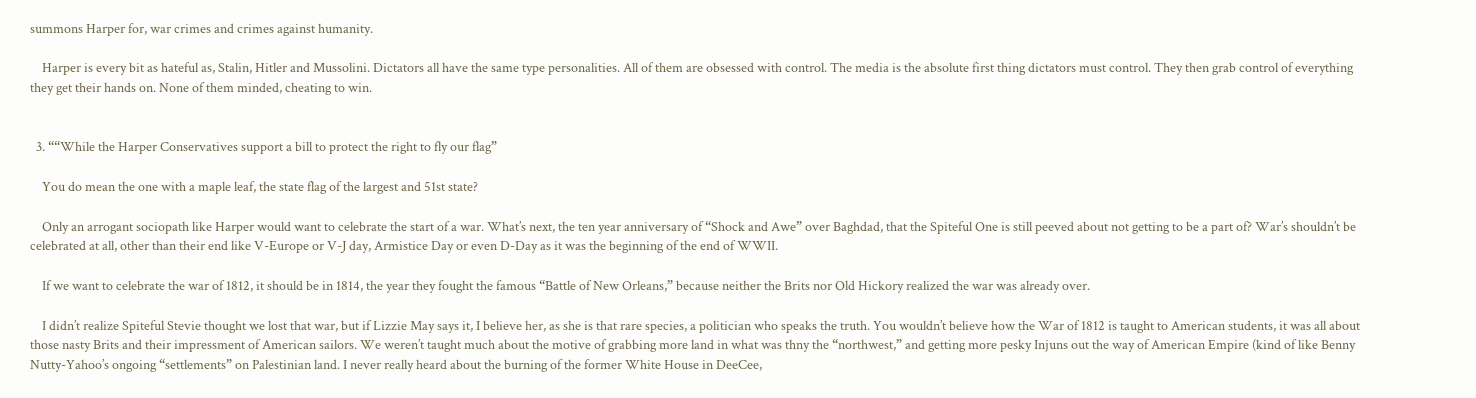summons Harper for, war crimes and crimes against humanity.

    Harper is every bit as hateful as, Stalin, Hitler and Mussolini. Dictators all have the same type personalities. All of them are obsessed with control. The media is the absolute first thing dictators must control. They then grab control of everything they get their hands on. None of them minded, cheating to win.


  3. ““While the Harper Conservatives support a bill to protect the right to fly our flag”

    You do mean the one with a maple leaf, the state flag of the largest and 51st state?

    Only an arrogant sociopath like Harper would want to celebrate the start of a war. What’s next, the ten year anniversary of “Shock and Awe” over Baghdad, that the Spiteful One is still peeved about not getting to be a part of? War’s shouldn’t be celebrated at all, other than their end like V-Europe or V-J day, Armistice Day or even D-Day as it was the beginning of the end of WWII.

    If we want to celebrate the war of 1812, it should be in 1814, the year they fought the famous “Battle of New Orleans,” because neither the Brits nor Old Hickory realized the war was already over.

    I didn’t realize Spiteful Stevie thought we lost that war, but if Lizzie May says it, I believe her, as she is that rare species, a politician who speaks the truth. You wouldn’t believe how the War of 1812 is taught to American students, it was all about those nasty Brits and their impressment of American sailors. We weren’t taught much about the motive of grabbing more land in what was thny the “northwest,” and getting more pesky Injuns out the way of American Empire (kind of like Benny Nutty-Yahoo’s ongoing “settlements” on Palestinian land. I never really heard about the burning of the former White House in DeeCee,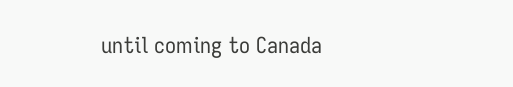until coming to Canada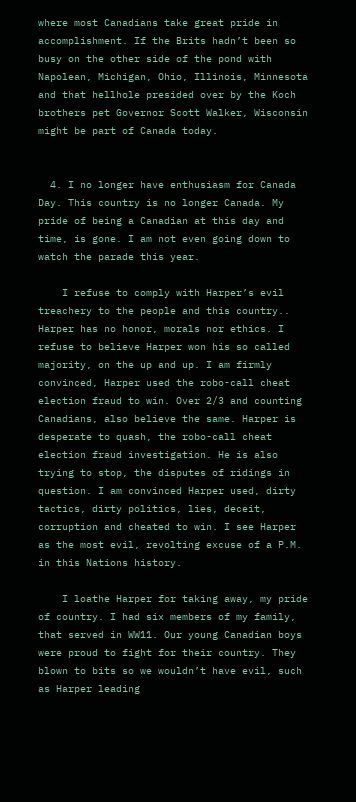where most Canadians take great pride in accomplishment. If the Brits hadn’t been so busy on the other side of the pond with Napolean, Michigan, Ohio, Illinois, Minnesota and that hellhole presided over by the Koch brothers pet Governor Scott Walker, Wisconsin might be part of Canada today.


  4. I no longer have enthusiasm for Canada Day. This country is no longer Canada. My pride of being a Canadian at this day and time, is gone. I am not even going down to watch the parade this year.

    I refuse to comply with Harper’s evil treachery to the people and this country.. Harper has no honor, morals nor ethics. I refuse to believe Harper won his so called majority, on the up and up. I am firmly convinced, Harper used the robo-call cheat election fraud to win. Over 2/3 and counting Canadians, also believe the same. Harper is desperate to quash, the robo-call cheat election fraud investigation. He is also trying to stop, the disputes of ridings in question. I am convinced Harper used, dirty tactics, dirty politics, lies, deceit, corruption and cheated to win. I see Harper as the most evil, revolting excuse of a P.M. in this Nations history.

    I loathe Harper for taking away, my pride of country. I had six members of my family, that served in WW11. Our young Canadian boys were proud to fight for their country. They blown to bits so we wouldn’t have evil, such as Harper leading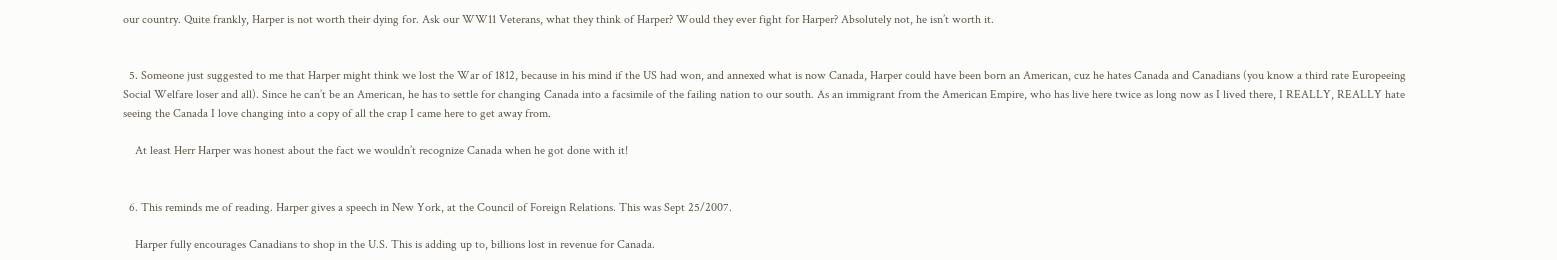our country. Quite frankly, Harper is not worth their dying for. Ask our WW11 Veterans, what they think of Harper? Would they ever fight for Harper? Absolutely not, he isn’t worth it.


  5. Someone just suggested to me that Harper might think we lost the War of 1812, because in his mind if the US had won, and annexed what is now Canada, Harper could have been born an American, cuz he hates Canada and Canadians (you know a third rate Europeeing Social Welfare loser and all). Since he can’t be an American, he has to settle for changing Canada into a facsimile of the failing nation to our south. As an immigrant from the American Empire, who has live here twice as long now as I lived there, I REALLY, REALLY hate seeing the Canada I love changing into a copy of all the crap I came here to get away from.

    At least Herr Harper was honest about the fact we wouldn’t recognize Canada when he got done with it!


  6. This reminds me of reading. Harper gives a speech in New York, at the Council of Foreign Relations. This was Sept 25/2007.

    Harper fully encourages Canadians to shop in the U.S. This is adding up to, billions lost in revenue for Canada.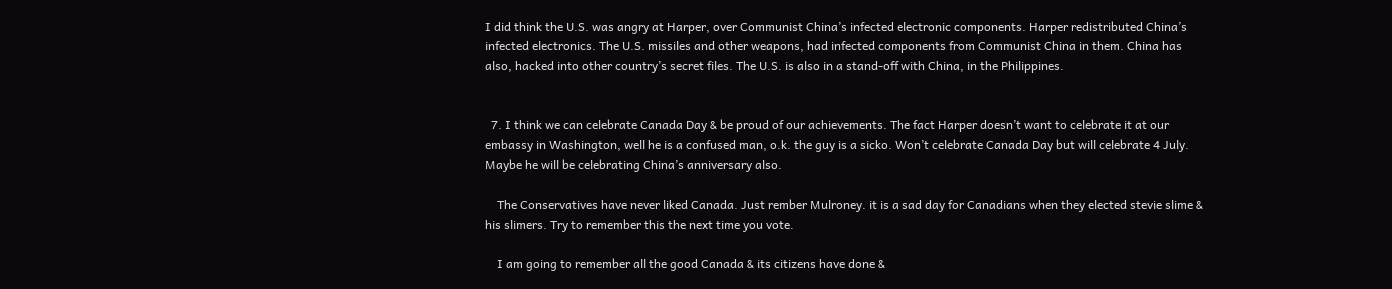I did think the U.S. was angry at Harper, over Communist China’s infected electronic components. Harper redistributed China’s infected electronics. The U.S. missiles and other weapons, had infected components from Communist China in them. China has also, hacked into other country’s secret files. The U.S. is also in a stand-off with China, in the Philippines.


  7. I think we can celebrate Canada Day & be proud of our achievements. The fact Harper doesn’t want to celebrate it at our embassy in Washington, well he is a confused man, o.k. the guy is a sicko. Won’t celebrate Canada Day but will celebrate 4 July. Maybe he will be celebrating China’s anniversary also.

    The Conservatives have never liked Canada. Just rember Mulroney. it is a sad day for Canadians when they elected stevie slime & his slimers. Try to remember this the next time you vote.

    I am going to remember all the good Canada & its citizens have done &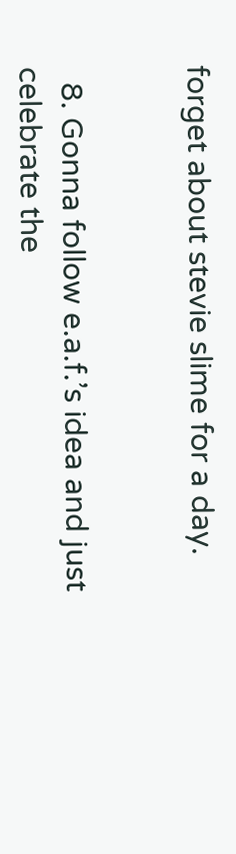forget about stevie slime for a day.


  8. Gonna follow e.a.f.’s idea and just celebrate the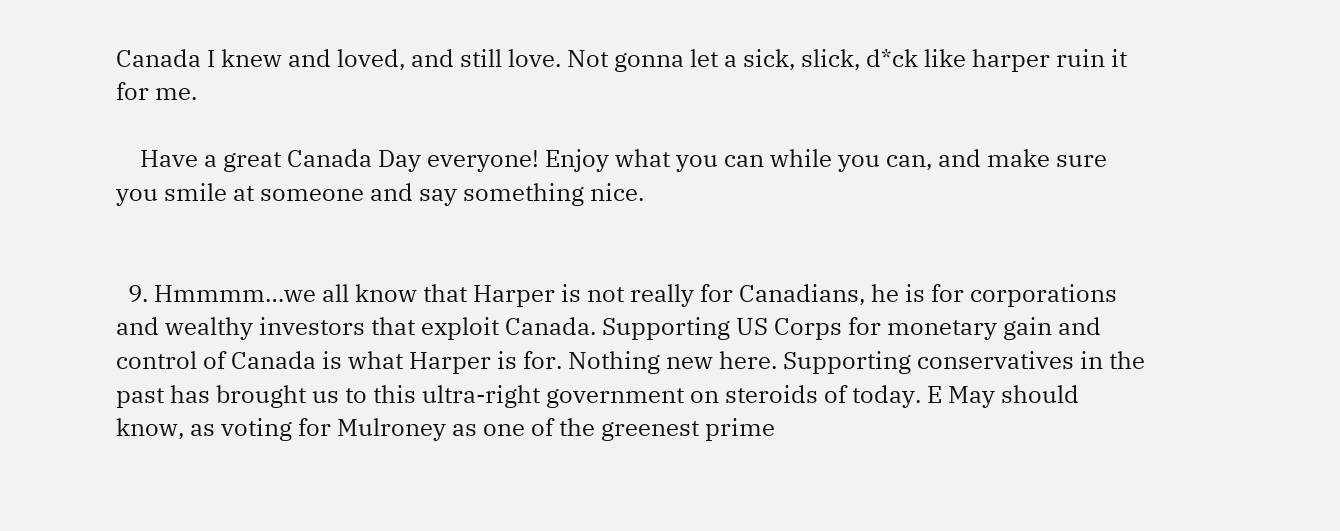Canada I knew and loved, and still love. Not gonna let a sick, slick, d*ck like harper ruin it for me.

    Have a great Canada Day everyone! Enjoy what you can while you can, and make sure you smile at someone and say something nice.


  9. Hmmmm…we all know that Harper is not really for Canadians, he is for corporations and wealthy investors that exploit Canada. Supporting US Corps for monetary gain and control of Canada is what Harper is for. Nothing new here. Supporting conservatives in the past has brought us to this ultra-right government on steroids of today. E May should know, as voting for Mulroney as one of the greenest prime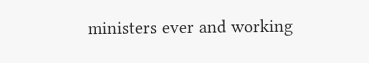ministers ever and working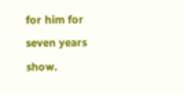for him for seven years show.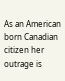As an American born Canadian citizen her outrage is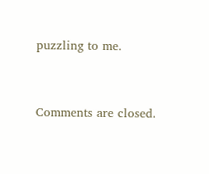puzzling to me.


Comments are closed.